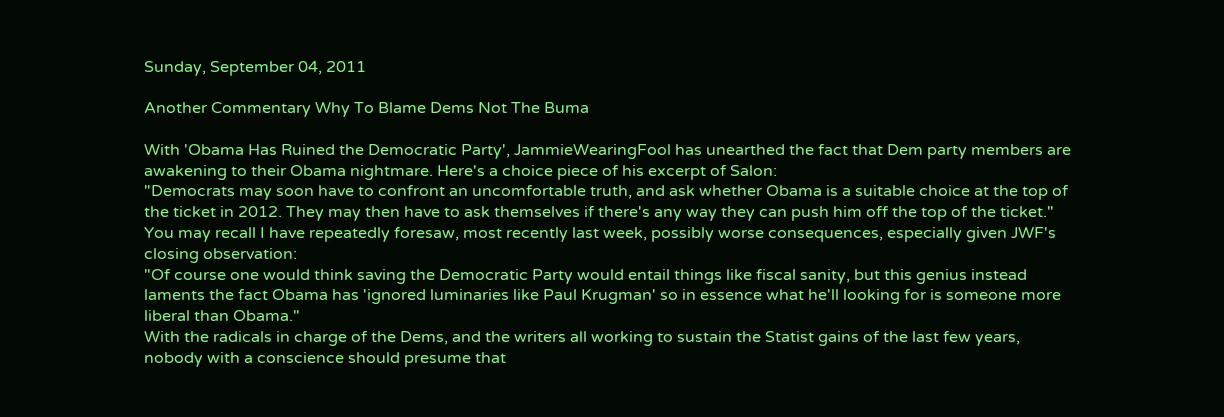Sunday, September 04, 2011

Another Commentary Why To Blame Dems Not The Buma

With 'Obama Has Ruined the Democratic Party', JammieWearingFool has unearthed the fact that Dem party members are awakening to their Obama nightmare. Here's a choice piece of his excerpt of Salon:
"Democrats may soon have to confront an uncomfortable truth, and ask whether Obama is a suitable choice at the top of the ticket in 2012. They may then have to ask themselves if there's any way they can push him off the top of the ticket."
You may recall I have repeatedly foresaw, most recently last week, possibly worse consequences, especially given JWF's closing observation:
"Of course one would think saving the Democratic Party would entail things like fiscal sanity, but this genius instead laments the fact Obama has 'ignored luminaries like Paul Krugman' so in essence what he'll looking for is someone more liberal than Obama."
With the radicals in charge of the Dems, and the writers all working to sustain the Statist gains of the last few years, nobody with a conscience should presume that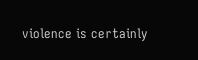violence is certainly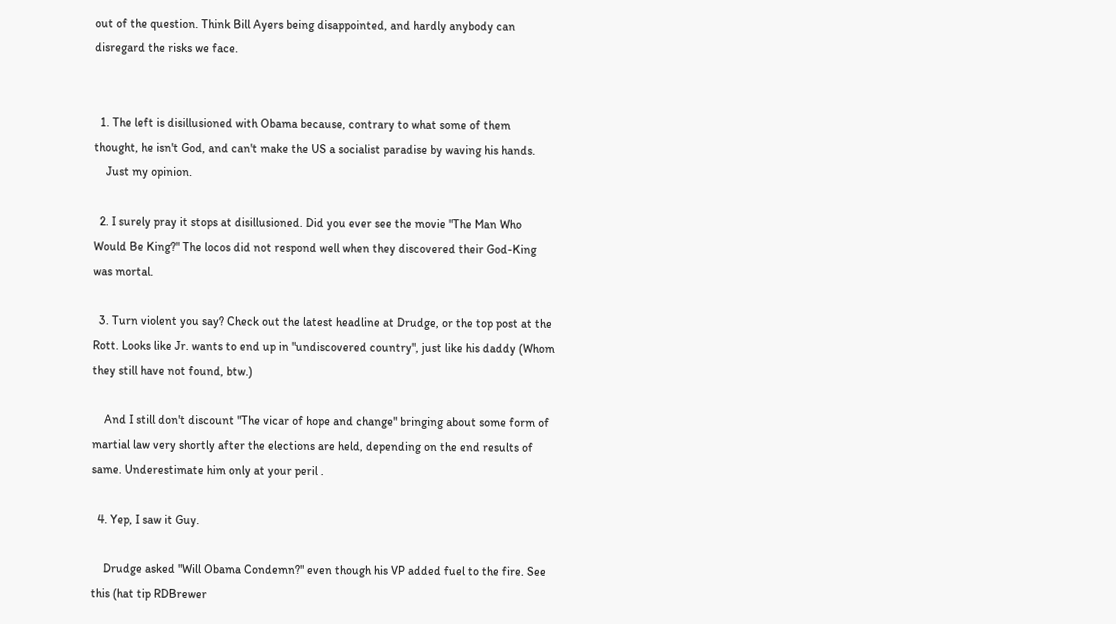out of the question. Think Bill Ayers being disappointed, and hardly anybody can disregard the risks we face.


  1. The left is disillusioned with Obama because, contrary to what some of them thought, he isn't God, and can't make the US a socialist paradise by waving his hands.
    Just my opinion.

  2. I surely pray it stops at disillusioned. Did you ever see the movie "The Man Who Would Be King?" The locos did not respond well when they discovered their God-King was mortal.

  3. Turn violent you say? Check out the latest headline at Drudge, or the top post at the Rott. Looks like Jr. wants to end up in "undiscovered country", just like his daddy (Whom they still have not found, btw.)

    And I still don't discount "The vicar of hope and change" bringing about some form of martial law very shortly after the elections are held, depending on the end results of same. Underestimate him only at your peril .

  4. Yep, I saw it Guy.

    Drudge asked "Will Obama Condemn?" even though his VP added fuel to the fire. See this (hat tip RDBrewer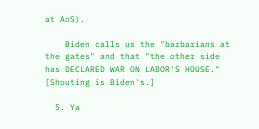at AoS).

    Biden calls us the "barbarians at the gates" and that "the other side has DECLARED WAR ON LABOR'S HOUSE." [Shouting is Biden's.]

  5. Ya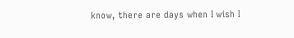know, there are days when I wish I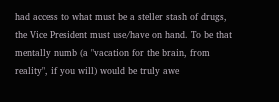had access to what must be a steller stash of drugs, the Vice President must use/have on hand. To be that mentally numb (a "vacation for the brain, from reality", if you will) would be truly awe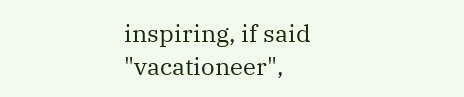inspiring, if said "vacationeer",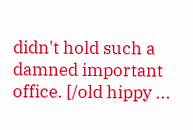didn't hold such a damned important office. [/old hippy ...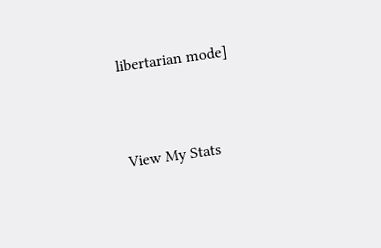libertarian mode]


View My Stats